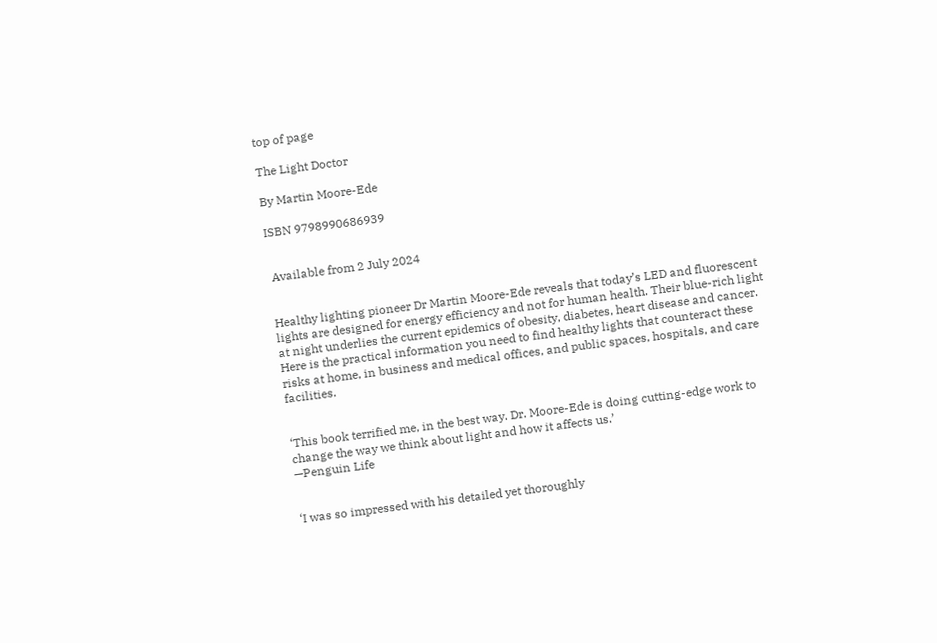top of page

The Light Doctor

By Martin Moore-Ede

ISBN 9798990686939


 Available from 2 July 2024


Healthy lighting pioneer Dr Martin Moore-Ede reveals that today’s LED and fluorescent lights are designed for energy efficiency and not for human health. Their blue-rich light at night underlies the current epidemics of obesity, diabetes, heart disease and cancer. Here is the practical information you need to find healthy lights that counteract these risks at home, in business and medical offices, and public spaces, hospitals, and care facilities.


‘This book terrified me, in the best way. Dr. Moore-Ede is doing cutting-edge work to change the way we think about light and how it affects us.’
—Penguin Life


‘I was so impressed with his detailed yet thoroughly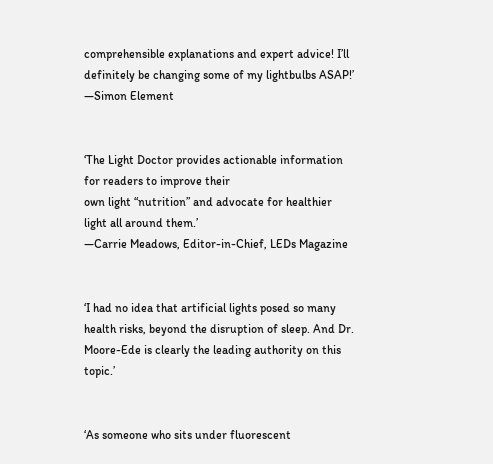comprehensible explanations and expert advice! I’ll definitely be changing some of my lightbulbs ASAP!’
—Simon Element


‘The Light Doctor provides actionable information for readers to improve their
own light “nutrition” and advocate for healthier light all around them.’
—Carrie Meadows, Editor-in-Chief, LEDs Magazine


‘I had no idea that artificial lights posed so many health risks, beyond the disruption of sleep. And Dr. Moore-Ede is clearly the leading authority on this topic.’


‘As someone who sits under fluorescent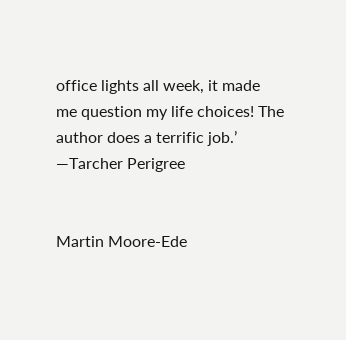office lights all week, it made
me question my life choices! The author does a terrific job.’
—Tarcher Perigree


Martin Moore-Ede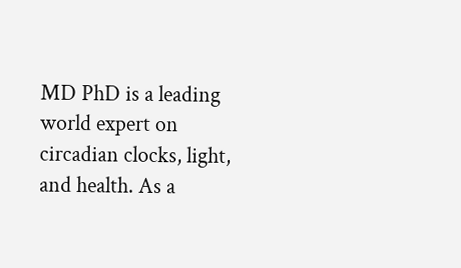MD PhD is a leading world expert on circadian clocks, light, and health. As a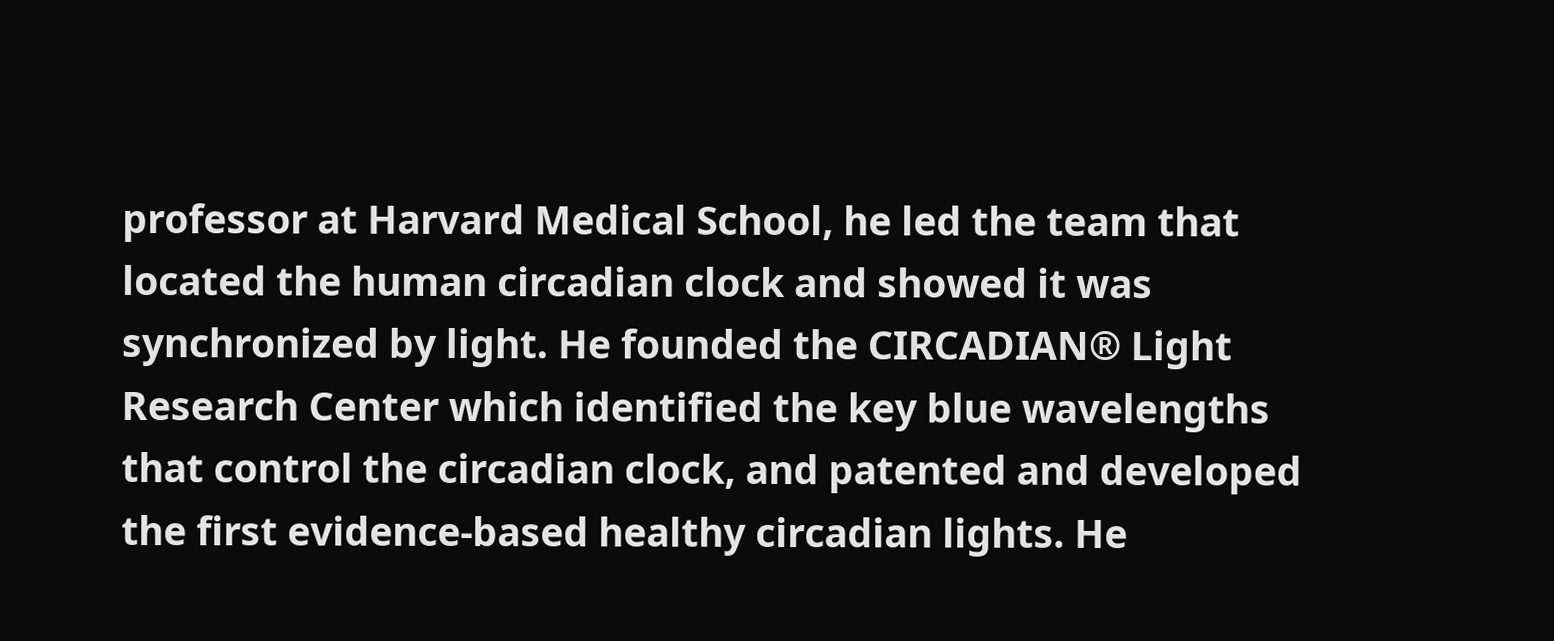professor at Harvard Medical School, he led the team that located the human circadian clock and showed it was synchronized by light. He founded the CIRCADIAN® Light Research Center which identified the key blue wavelengths that control the circadian clock, and patented and developed the first evidence-based healthy circadian lights. He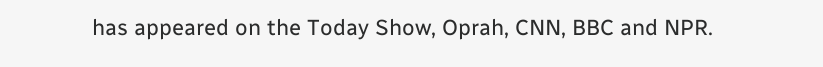has appeared on the Today Show, Oprah, CNN, BBC and NPR.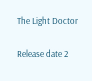The Light Doctor

Release date 2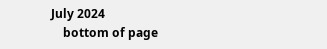July 2024
    bottom of page